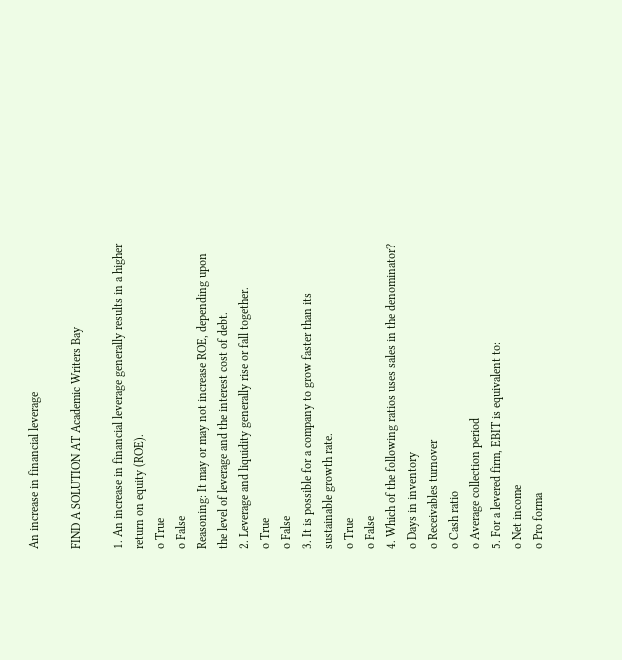An increase in financial leverage

FIND A SOLUTION AT Academic Writers Bay

1. An increase in financial leverage generally results in a higher return on equity (ROE).
o True
o False
Reasoning: It may or may not increase ROE, depending upon the level of leverage and the interest cost of debt.
2. Leverage and liquidity generally rise or fall together.
o True
o False
3. It is possible for a company to grow faster than its sustainable growth rate.
o True
o False
4. Which of the following ratios uses sales in the denominator?
o Days in inventory
o Receivables turnover
o Cash ratio
o Average collection period
5. For a levered firm, EBIT is equivalent to:
o Net income
o Pro forma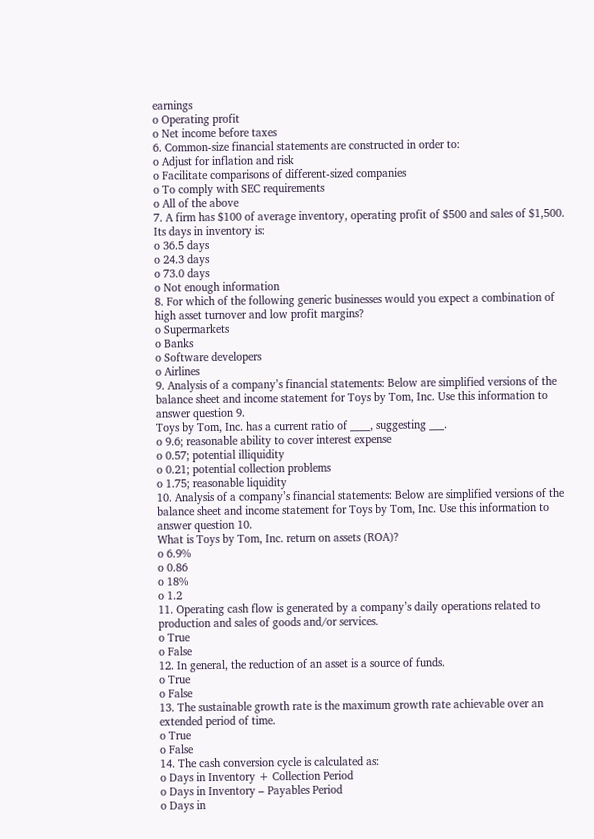earnings
o Operating profit
o Net income before taxes
6. Common-size financial statements are constructed in order to:
o Adjust for inflation and risk
o Facilitate comparisons of different-sized companies
o To comply with SEC requirements
o All of the above
7. A firm has $100 of average inventory, operating profit of $500 and sales of $1,500. Its days in inventory is:
o 36.5 days
o 24.3 days
o 73.0 days
o Not enough information
8. For which of the following generic businesses would you expect a combination of high asset turnover and low profit margins?
o Supermarkets
o Banks
o Software developers
o Airlines
9. Analysis of a company’s financial statements: Below are simplified versions of the balance sheet and income statement for Toys by Tom, Inc. Use this information to answer question 9.
Toys by Tom, Inc. has a current ratio of ____, suggesting ___.
o 9.6; reasonable ability to cover interest expense
o 0.57; potential illiquidity
o 0.21; potential collection problems
o 1.75; reasonable liquidity
10. Analysis of a company’s financial statements: Below are simplified versions of the balance sheet and income statement for Toys by Tom, Inc. Use this information to answer question 10.
What is Toys by Tom, Inc. return on assets (ROA)?
o 6.9%
o 0.86
o 18%
o 1.2
11. Operating cash flow is generated by a company’s daily operations related to production and sales of goods and/or services.
o True
o False
12. In general, the reduction of an asset is a source of funds.
o True
o False
13. The sustainable growth rate is the maximum growth rate achievable over an extended period of time.
o True
o False
14. The cash conversion cycle is calculated as:
o Days in Inventory + Collection Period
o Days in Inventory – Payables Period
o Days in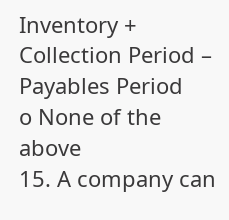Inventory + Collection Period – Payables Period
o None of the above
15. A company can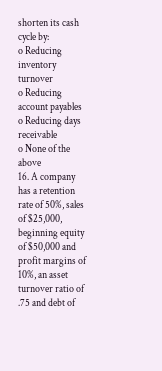shorten its cash cycle by:
o Reducing inventory turnover
o Reducing account payables
o Reducing days receivable
o None of the above
16. A company has a retention rate of 50%, sales of $25,000, beginning equity of $50,000 and profit margins of 10%, an asset turnover ratio of .75 and debt of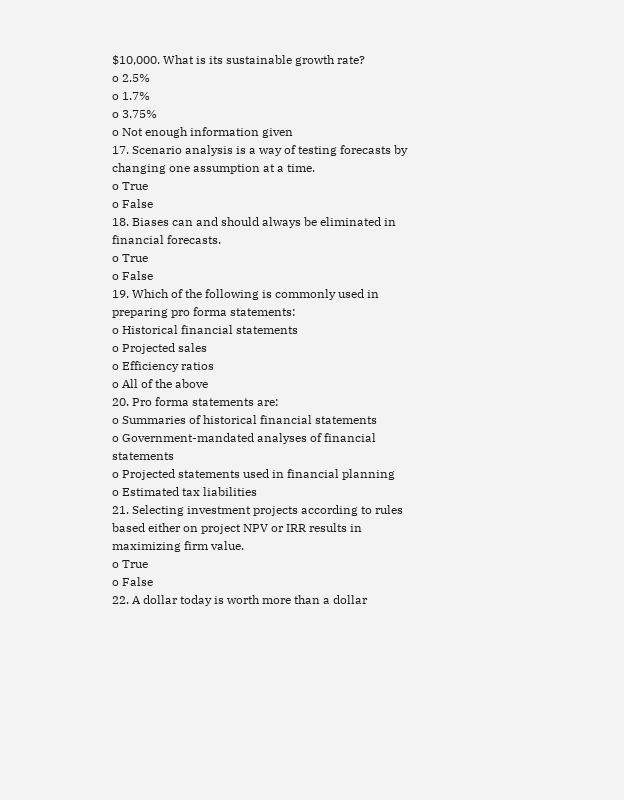$10,000. What is its sustainable growth rate?
o 2.5%
o 1.7%
o 3.75%
o Not enough information given
17. Scenario analysis is a way of testing forecasts by changing one assumption at a time.
o True
o False
18. Biases can and should always be eliminated in financial forecasts.
o True
o False
19. Which of the following is commonly used in preparing pro forma statements:
o Historical financial statements
o Projected sales
o Efficiency ratios
o All of the above
20. Pro forma statements are:
o Summaries of historical financial statements
o Government-mandated analyses of financial statements
o Projected statements used in financial planning
o Estimated tax liabilities
21. Selecting investment projects according to rules based either on project NPV or IRR results in maximizing firm value.
o True
o False
22. A dollar today is worth more than a dollar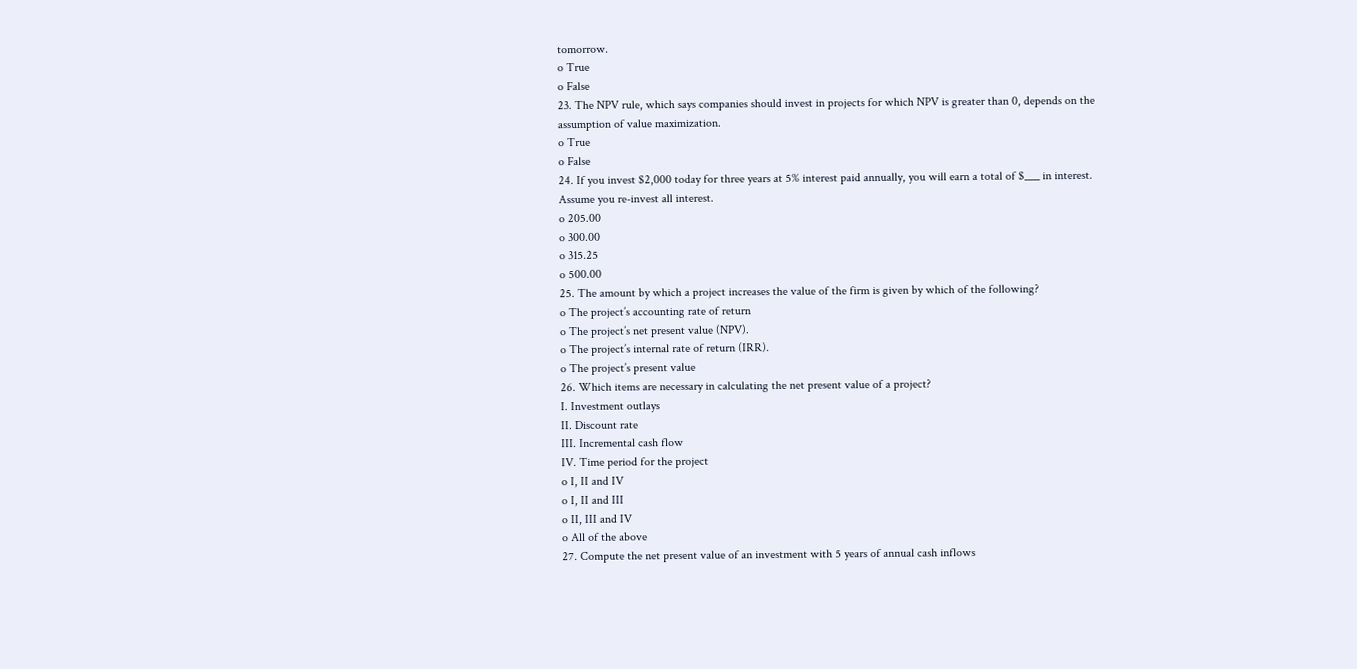tomorrow.
o True
o False
23. The NPV rule, which says companies should invest in projects for which NPV is greater than 0, depends on the assumption of value maximization.
o True
o False
24. If you invest $2,000 today for three years at 5% interest paid annually, you will earn a total of $___ in interest. Assume you re-invest all interest.
o 205.00
o 300.00
o 315.25
o 500.00
25. The amount by which a project increases the value of the firm is given by which of the following?
o The project’s accounting rate of return
o The project’s net present value (NPV).
o The project’s internal rate of return (IRR).
o The project’s present value
26. Which items are necessary in calculating the net present value of a project?
I. Investment outlays
II. Discount rate
III. Incremental cash flow
IV. Time period for the project
o I, II and IV
o I, II and III
o II, III and IV
o All of the above
27. Compute the net present value of an investment with 5 years of annual cash inflows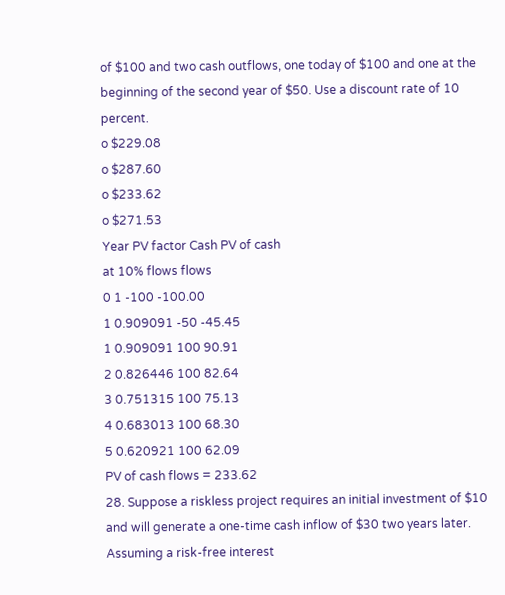of $100 and two cash outflows, one today of $100 and one at the beginning of the second year of $50. Use a discount rate of 10 percent.
o $229.08
o $287.60
o $233.62
o $271.53
Year PV factor Cash PV of cash
at 10% flows flows
0 1 -100 -100.00
1 0.909091 -50 -45.45
1 0.909091 100 90.91
2 0.826446 100 82.64
3 0.751315 100 75.13
4 0.683013 100 68.30
5 0.620921 100 62.09
PV of cash flows = 233.62
28. Suppose a riskless project requires an initial investment of $10 and will generate a one-time cash inflow of $30 two years later. Assuming a risk-free interest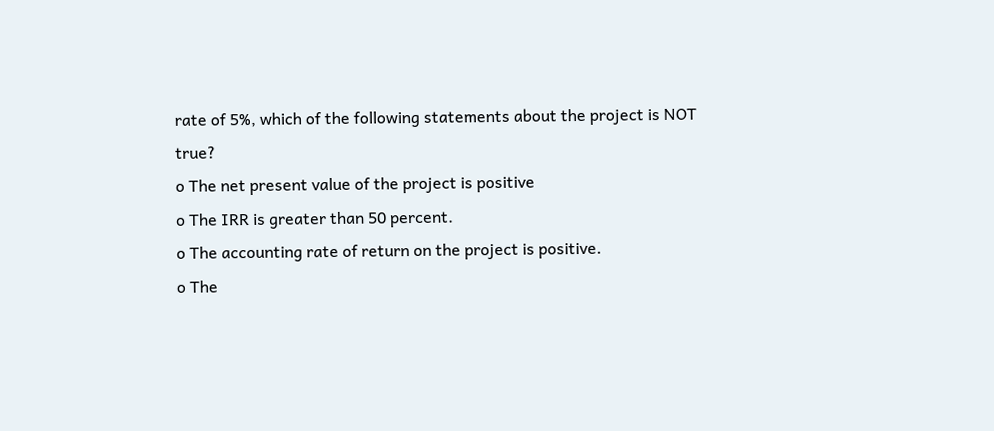rate of 5%, which of the following statements about the project is NOT true?
o The net present value of the project is positive
o The IRR is greater than 50 percent.
o The accounting rate of return on the project is positive.
o The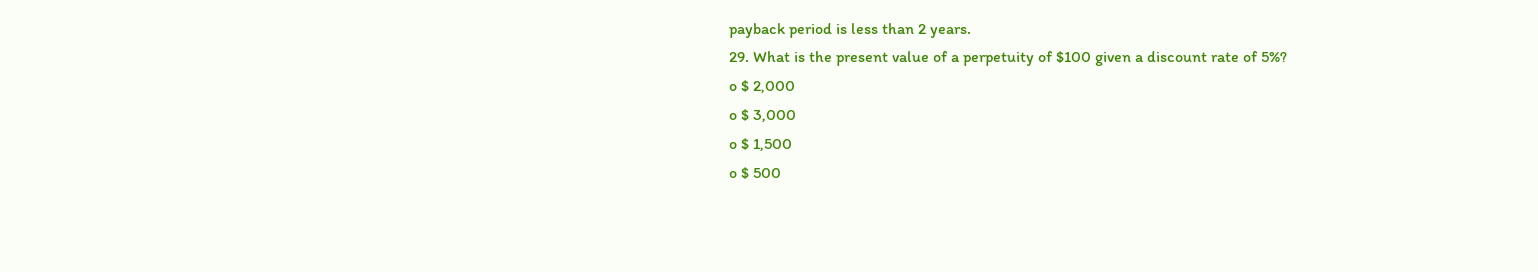payback period is less than 2 years.
29. What is the present value of a perpetuity of $100 given a discount rate of 5%?
o $ 2,000
o $ 3,000
o $ 1,500
o $ 500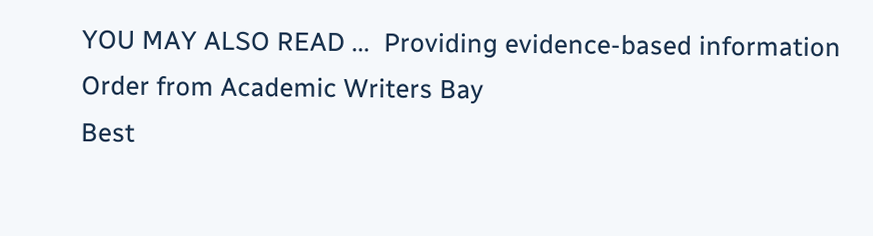YOU MAY ALSO READ ...  Providing evidence-based information
Order from Academic Writers Bay
Best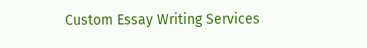Custom Essay Writing Services